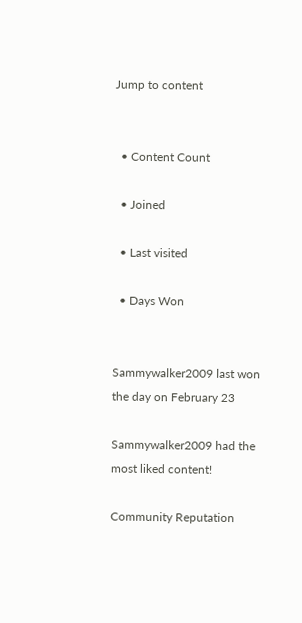Jump to content


  • Content Count

  • Joined

  • Last visited

  • Days Won


Sammywalker2009 last won the day on February 23

Sammywalker2009 had the most liked content!

Community Reputation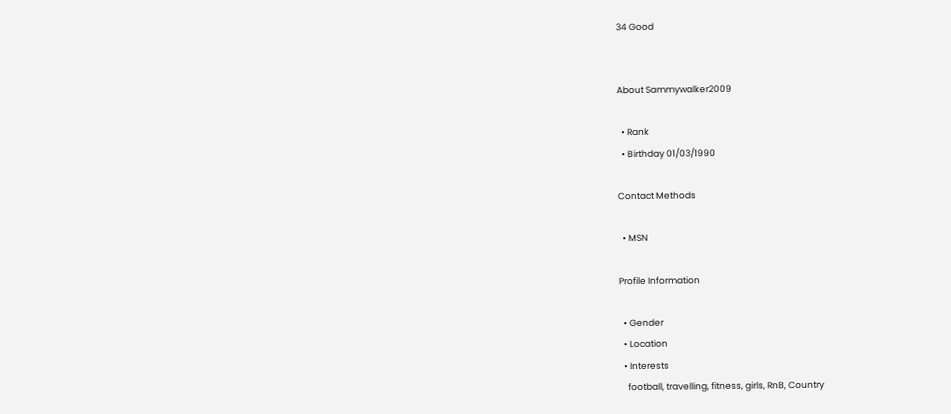34 Good


About Sammywalker2009

  • Rank
  • Birthday 01/03/1990

Contact Methods

  • MSN

Profile Information

  • Gender
  • Location
  • Interests
    football, travelling, fitness, girls, RnB, Country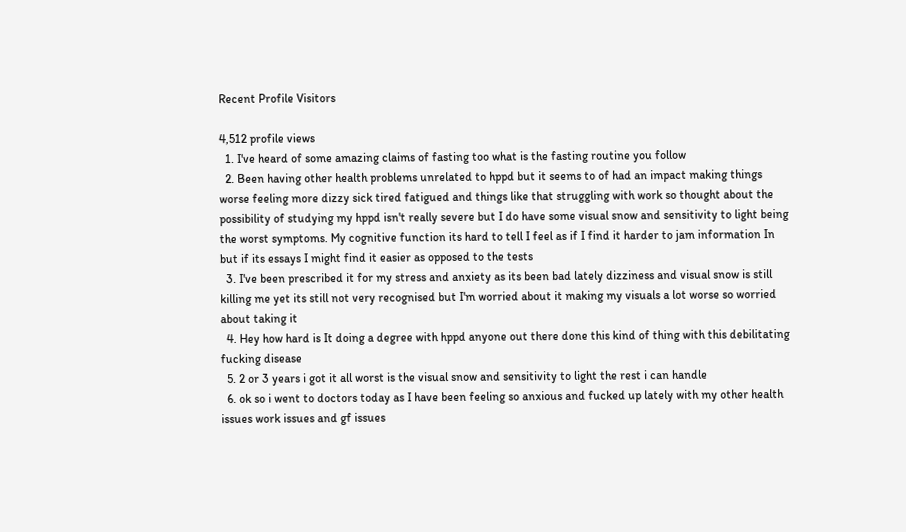Recent Profile Visitors

4,512 profile views
  1. I've heard of some amazing claims of fasting too what is the fasting routine you follow
  2. Been having other health problems unrelated to hppd but it seems to of had an impact making things worse feeling more dizzy sick tired fatigued and things like that struggling with work so thought about the possibility of studying my hppd isn't really severe but I do have some visual snow and sensitivity to light being the worst symptoms. My cognitive function its hard to tell I feel as if I find it harder to jam information In but if its essays I might find it easier as opposed to the tests
  3. I've been prescribed it for my stress and anxiety as its been bad lately dizziness and visual snow is still killing me yet its still not very recognised but I'm worried about it making my visuals a lot worse so worried about taking it
  4. Hey how hard is It doing a degree with hppd anyone out there done this kind of thing with this debilitating fucking disease
  5. 2 or 3 years i got it all worst is the visual snow and sensitivity to light the rest i can handle
  6. ok so i went to doctors today as I have been feeling so anxious and fucked up lately with my other health issues work issues and gf issues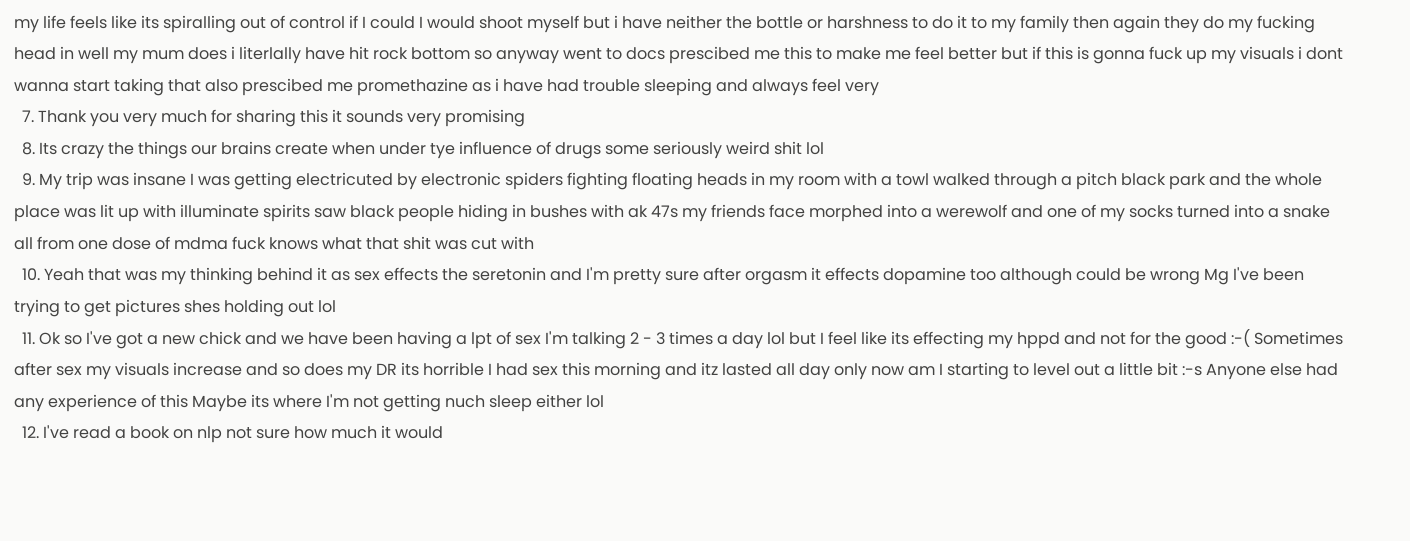my life feels like its spiralling out of control if I could I would shoot myself but i have neither the bottle or harshness to do it to my family then again they do my fucking head in well my mum does i literlally have hit rock bottom so anyway went to docs prescibed me this to make me feel better but if this is gonna fuck up my visuals i dont wanna start taking that also prescibed me promethazine as i have had trouble sleeping and always feel very
  7. Thank you very much for sharing this it sounds very promising
  8. Its crazy the things our brains create when under tye influence of drugs some seriously weird shit lol
  9. My trip was insane I was getting electricuted by electronic spiders fighting floating heads in my room with a towl walked through a pitch black park and the whole place was lit up with illuminate spirits saw black people hiding in bushes with ak 47s my friends face morphed into a werewolf and one of my socks turned into a snake all from one dose of mdma fuck knows what that shit was cut with
  10. Yeah that was my thinking behind it as sex effects the seretonin and I'm pretty sure after orgasm it effects dopamine too although could be wrong Mg I've been trying to get pictures shes holding out lol
  11. Ok so I've got a new chick and we have been having a lpt of sex I'm talking 2 - 3 times a day lol but I feel like its effecting my hppd and not for the good :-( Sometimes after sex my visuals increase and so does my DR its horrible I had sex this morning and itz lasted all day only now am I starting to level out a little bit :-s Anyone else had any experience of this Maybe its where I'm not getting nuch sleep either lol
  12. I've read a book on nlp not sure how much it would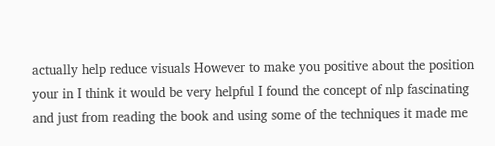actually help reduce visuals However to make you positive about the position your in I think it would be very helpful I found the concept of nlp fascinating and just from reading the book and using some of the techniques it made me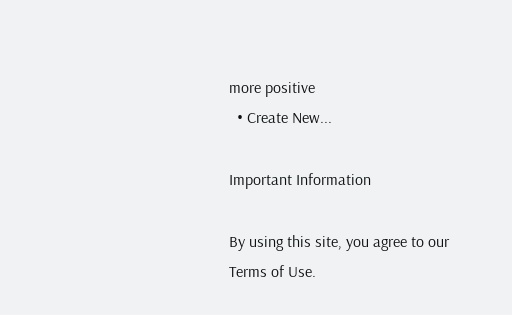more positive
  • Create New...

Important Information

By using this site, you agree to our Terms of Use.